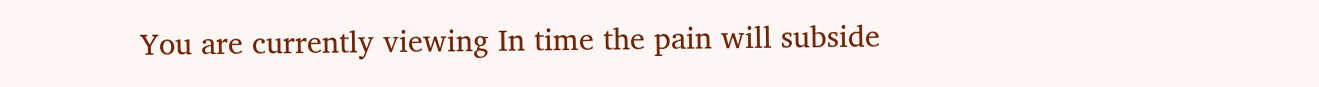You are currently viewing In time the pain will subside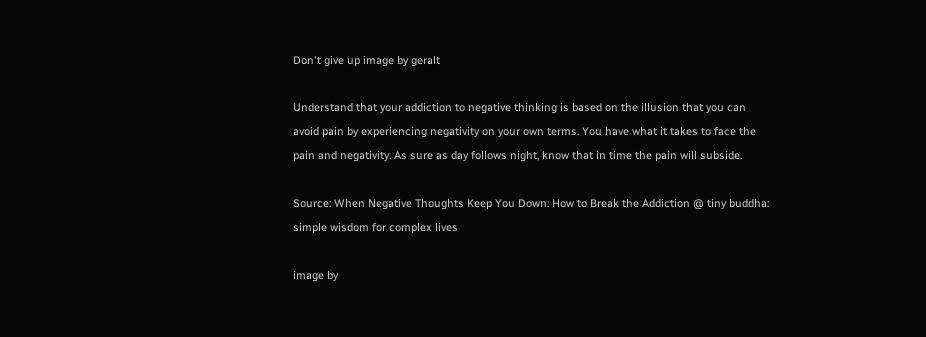Don't give up image by geralt

Understand that your addiction to negative thinking is based on the illusion that you can avoid pain by experiencing negativity on your own terms. You have what it takes to face the pain and negativity. As sure as day follows night, know that in time the pain will subside.

Source: When Negative Thoughts Keep You Down: How to Break the Addiction @ tiny buddha: simple wisdom for complex lives

image by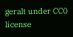geralt under CC0 license